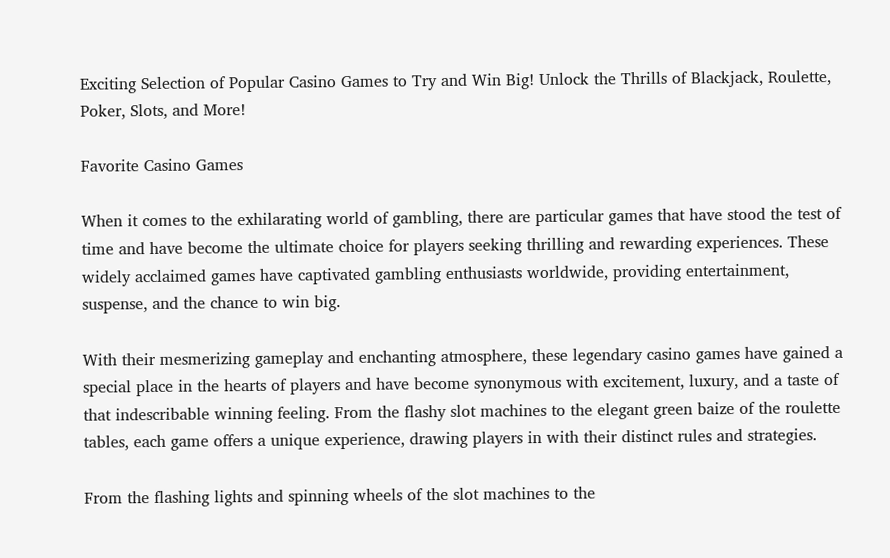Exciting Selection of Popular Casino Games to Try and Win Big! Unlock the Thrills of Blackjack, Roulette, Poker, Slots, and More!

Favorite Casino Games

When it comes to the exhilarating world of gambling, there are particular games that have stood the test of time and have become the ultimate choice for players seeking thrilling and rewarding experiences. These widely acclaimed games have captivated gambling enthusiasts worldwide, providing entertainment, suspense, and the chance to win big.

With their mesmerizing gameplay and enchanting atmosphere, these legendary casino games have gained a special place in the hearts of players and have become synonymous with excitement, luxury, and a taste of that indescribable winning feeling. From the flashy slot machines to the elegant green baize of the roulette tables, each game offers a unique experience, drawing players in with their distinct rules and strategies.

From the flashing lights and spinning wheels of the slot machines to the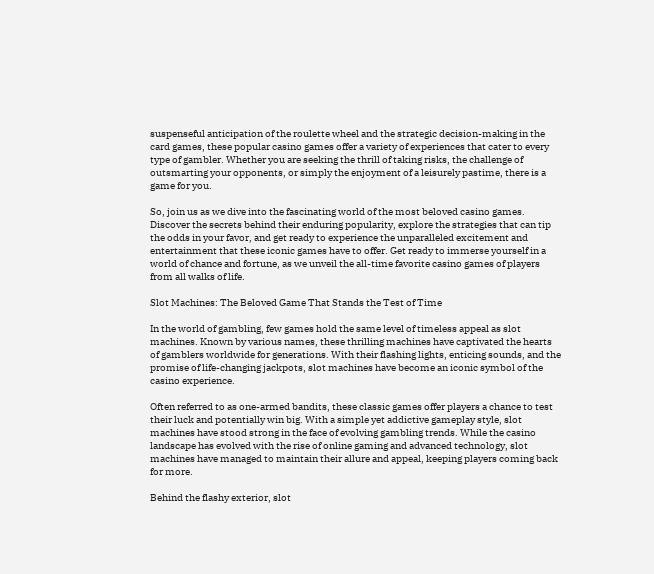suspenseful anticipation of the roulette wheel and the strategic decision-making in the card games, these popular casino games offer a variety of experiences that cater to every type of gambler. Whether you are seeking the thrill of taking risks, the challenge of outsmarting your opponents, or simply the enjoyment of a leisurely pastime, there is a game for you.

So, join us as we dive into the fascinating world of the most beloved casino games. Discover the secrets behind their enduring popularity, explore the strategies that can tip the odds in your favor, and get ready to experience the unparalleled excitement and entertainment that these iconic games have to offer. Get ready to immerse yourself in a world of chance and fortune, as we unveil the all-time favorite casino games of players from all walks of life.

Slot Machines: The Beloved Game That Stands the Test of Time

In the world of gambling, few games hold the same level of timeless appeal as slot machines. Known by various names, these thrilling machines have captivated the hearts of gamblers worldwide for generations. With their flashing lights, enticing sounds, and the promise of life-changing jackpots, slot machines have become an iconic symbol of the casino experience.

Often referred to as one-armed bandits, these classic games offer players a chance to test their luck and potentially win big. With a simple yet addictive gameplay style, slot machines have stood strong in the face of evolving gambling trends. While the casino landscape has evolved with the rise of online gaming and advanced technology, slot machines have managed to maintain their allure and appeal, keeping players coming back for more.

Behind the flashy exterior, slot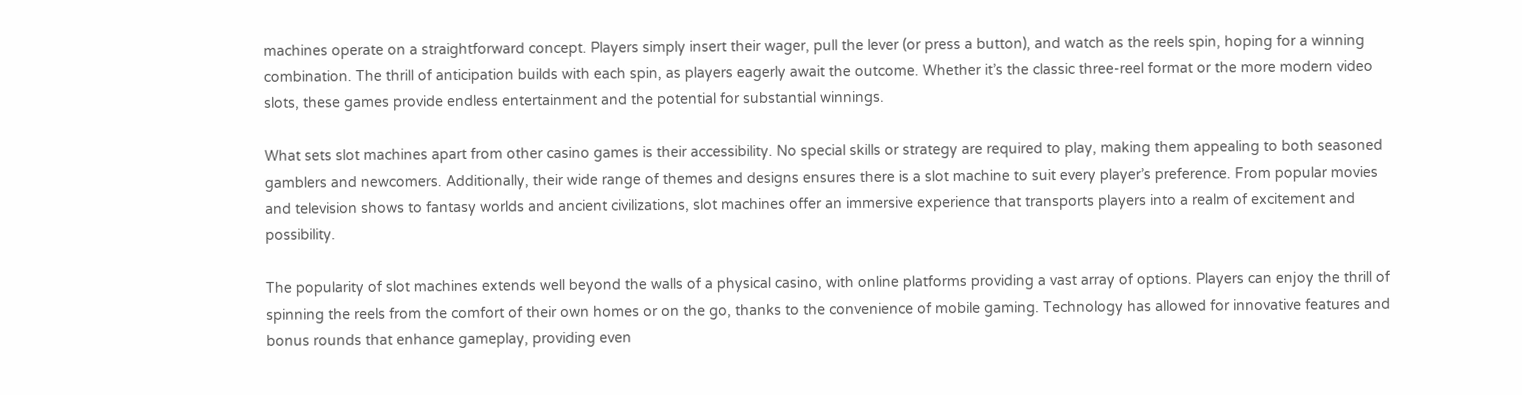machines operate on a straightforward concept. Players simply insert their wager, pull the lever (or press a button), and watch as the reels spin, hoping for a winning combination. The thrill of anticipation builds with each spin, as players eagerly await the outcome. Whether it’s the classic three-reel format or the more modern video slots, these games provide endless entertainment and the potential for substantial winnings.

What sets slot machines apart from other casino games is their accessibility. No special skills or strategy are required to play, making them appealing to both seasoned gamblers and newcomers. Additionally, their wide range of themes and designs ensures there is a slot machine to suit every player’s preference. From popular movies and television shows to fantasy worlds and ancient civilizations, slot machines offer an immersive experience that transports players into a realm of excitement and possibility.

The popularity of slot machines extends well beyond the walls of a physical casino, with online platforms providing a vast array of options. Players can enjoy the thrill of spinning the reels from the comfort of their own homes or on the go, thanks to the convenience of mobile gaming. Technology has allowed for innovative features and bonus rounds that enhance gameplay, providing even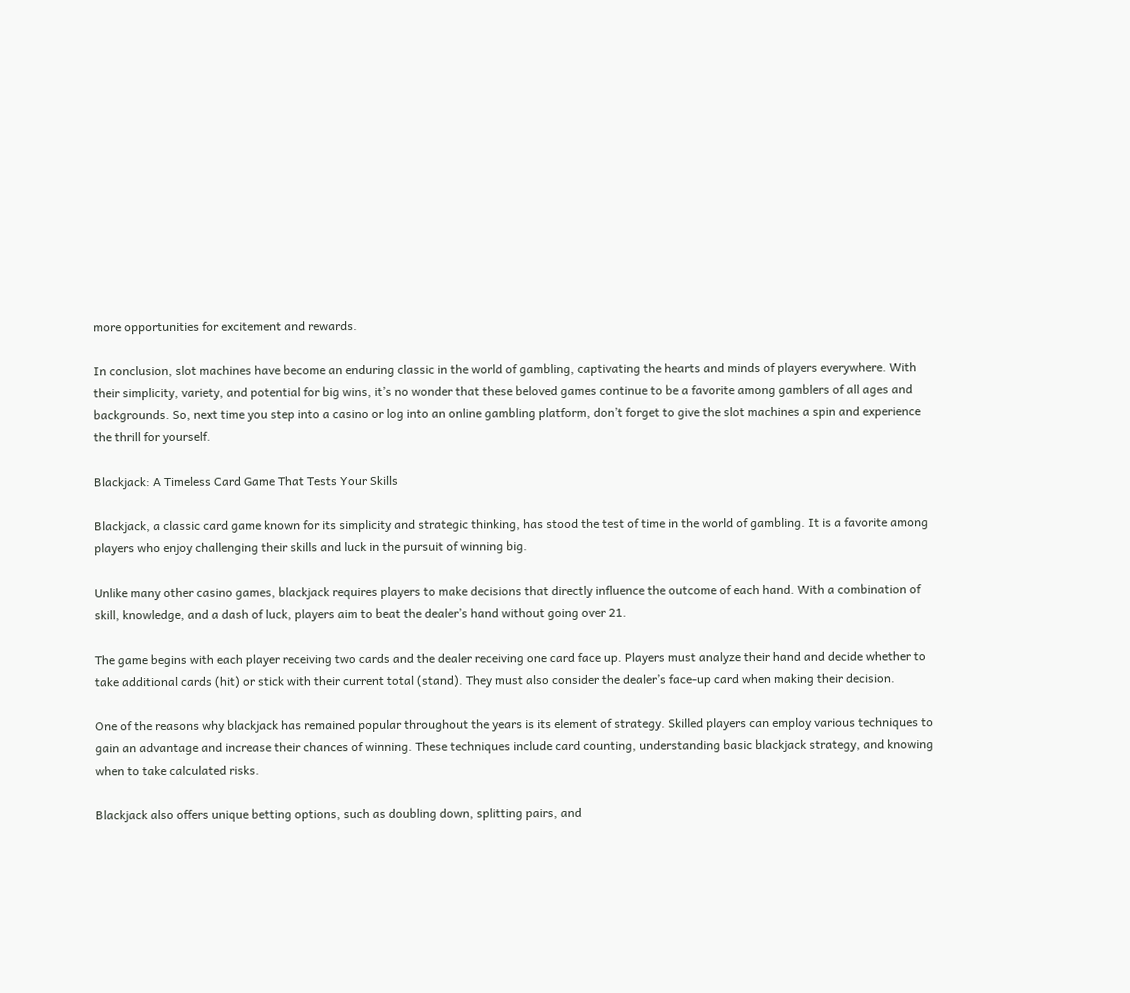more opportunities for excitement and rewards.

In conclusion, slot machines have become an enduring classic in the world of gambling, captivating the hearts and minds of players everywhere. With their simplicity, variety, and potential for big wins, it’s no wonder that these beloved games continue to be a favorite among gamblers of all ages and backgrounds. So, next time you step into a casino or log into an online gambling platform, don’t forget to give the slot machines a spin and experience the thrill for yourself.

Blackjack: A Timeless Card Game That Tests Your Skills

Blackjack, a classic card game known for its simplicity and strategic thinking, has stood the test of time in the world of gambling. It is a favorite among players who enjoy challenging their skills and luck in the pursuit of winning big.

Unlike many other casino games, blackjack requires players to make decisions that directly influence the outcome of each hand. With a combination of skill, knowledge, and a dash of luck, players aim to beat the dealer’s hand without going over 21.

The game begins with each player receiving two cards and the dealer receiving one card face up. Players must analyze their hand and decide whether to take additional cards (hit) or stick with their current total (stand). They must also consider the dealer’s face-up card when making their decision.

One of the reasons why blackjack has remained popular throughout the years is its element of strategy. Skilled players can employ various techniques to gain an advantage and increase their chances of winning. These techniques include card counting, understanding basic blackjack strategy, and knowing when to take calculated risks.

Blackjack also offers unique betting options, such as doubling down, splitting pairs, and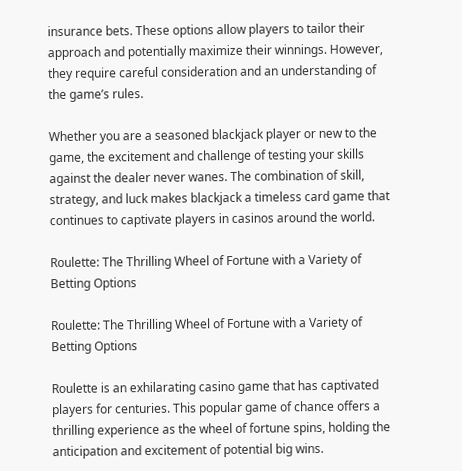insurance bets. These options allow players to tailor their approach and potentially maximize their winnings. However, they require careful consideration and an understanding of the game’s rules.

Whether you are a seasoned blackjack player or new to the game, the excitement and challenge of testing your skills against the dealer never wanes. The combination of skill, strategy, and luck makes blackjack a timeless card game that continues to captivate players in casinos around the world.

Roulette: The Thrilling Wheel of Fortune with a Variety of Betting Options

Roulette: The Thrilling Wheel of Fortune with a Variety of Betting Options

Roulette is an exhilarating casino game that has captivated players for centuries. This popular game of chance offers a thrilling experience as the wheel of fortune spins, holding the anticipation and excitement of potential big wins.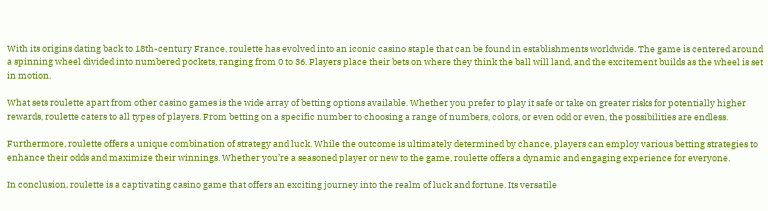With its origins dating back to 18th-century France, roulette has evolved into an iconic casino staple that can be found in establishments worldwide. The game is centered around a spinning wheel divided into numbered pockets, ranging from 0 to 36. Players place their bets on where they think the ball will land, and the excitement builds as the wheel is set in motion.

What sets roulette apart from other casino games is the wide array of betting options available. Whether you prefer to play it safe or take on greater risks for potentially higher rewards, roulette caters to all types of players. From betting on a specific number to choosing a range of numbers, colors, or even odd or even, the possibilities are endless.

Furthermore, roulette offers a unique combination of strategy and luck. While the outcome is ultimately determined by chance, players can employ various betting strategies to enhance their odds and maximize their winnings. Whether you’re a seasoned player or new to the game, roulette offers a dynamic and engaging experience for everyone.

In conclusion, roulette is a captivating casino game that offers an exciting journey into the realm of luck and fortune. Its versatile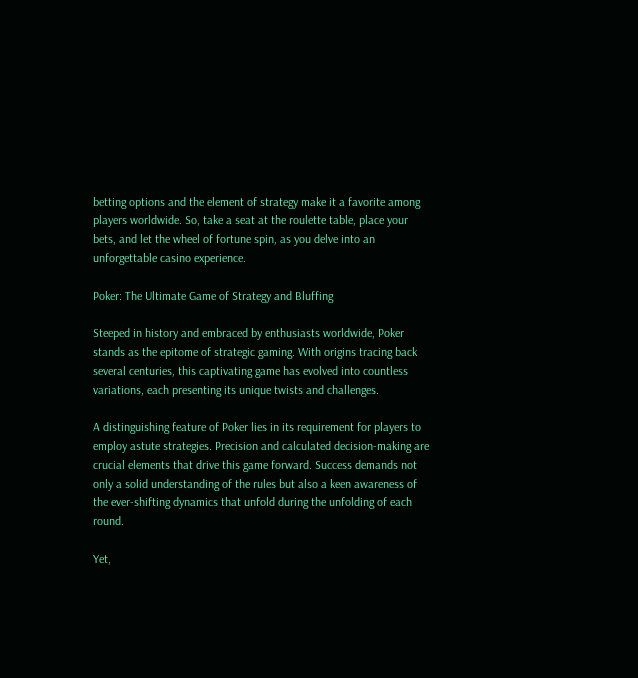betting options and the element of strategy make it a favorite among players worldwide. So, take a seat at the roulette table, place your bets, and let the wheel of fortune spin, as you delve into an unforgettable casino experience.

Poker: The Ultimate Game of Strategy and Bluffing

Steeped in history and embraced by enthusiasts worldwide, Poker stands as the epitome of strategic gaming. With origins tracing back several centuries, this captivating game has evolved into countless variations, each presenting its unique twists and challenges.

A distinguishing feature of Poker lies in its requirement for players to employ astute strategies. Precision and calculated decision-making are crucial elements that drive this game forward. Success demands not only a solid understanding of the rules but also a keen awareness of the ever-shifting dynamics that unfold during the unfolding of each round.

Yet,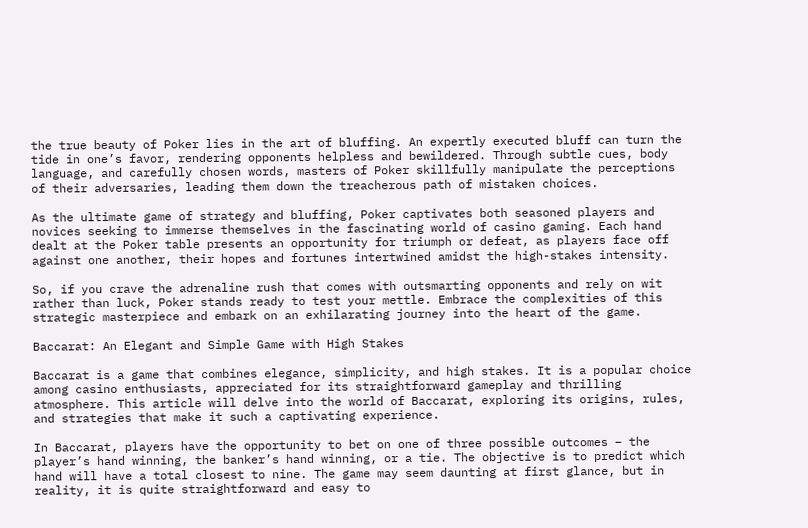the true beauty of Poker lies in the art of bluffing. An expertly executed bluff can turn the tide in one’s favor, rendering opponents helpless and bewildered. Through subtle cues, body language, and carefully chosen words, masters of Poker skillfully manipulate the perceptions of their adversaries, leading them down the treacherous path of mistaken choices.

As the ultimate game of strategy and bluffing, Poker captivates both seasoned players and novices seeking to immerse themselves in the fascinating world of casino gaming. Each hand dealt at the Poker table presents an opportunity for triumph or defeat, as players face off against one another, their hopes and fortunes intertwined amidst the high-stakes intensity.

So, if you crave the adrenaline rush that comes with outsmarting opponents and rely on wit rather than luck, Poker stands ready to test your mettle. Embrace the complexities of this strategic masterpiece and embark on an exhilarating journey into the heart of the game.

Baccarat: An Elegant and Simple Game with High Stakes

Baccarat is a game that combines elegance, simplicity, and high stakes. It is a popular choice among casino enthusiasts, appreciated for its straightforward gameplay and thrilling atmosphere. This article will delve into the world of Baccarat, exploring its origins, rules, and strategies that make it such a captivating experience.

In Baccarat, players have the opportunity to bet on one of three possible outcomes – the player’s hand winning, the banker’s hand winning, or a tie. The objective is to predict which hand will have a total closest to nine. The game may seem daunting at first glance, but in reality, it is quite straightforward and easy to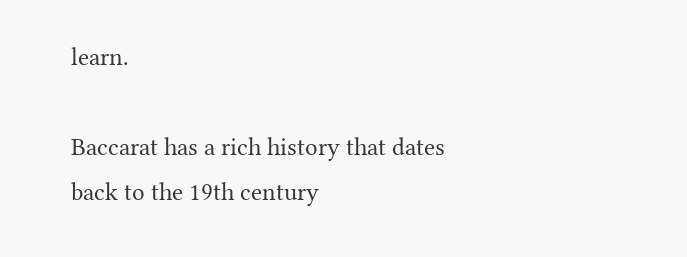learn.

Baccarat has a rich history that dates back to the 19th century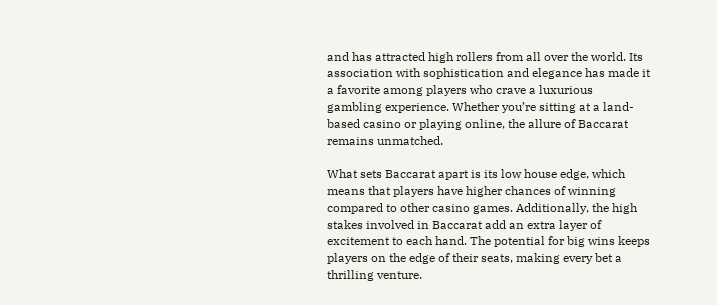and has attracted high rollers from all over the world. Its association with sophistication and elegance has made it a favorite among players who crave a luxurious gambling experience. Whether you’re sitting at a land-based casino or playing online, the allure of Baccarat remains unmatched.

What sets Baccarat apart is its low house edge, which means that players have higher chances of winning compared to other casino games. Additionally, the high stakes involved in Baccarat add an extra layer of excitement to each hand. The potential for big wins keeps players on the edge of their seats, making every bet a thrilling venture.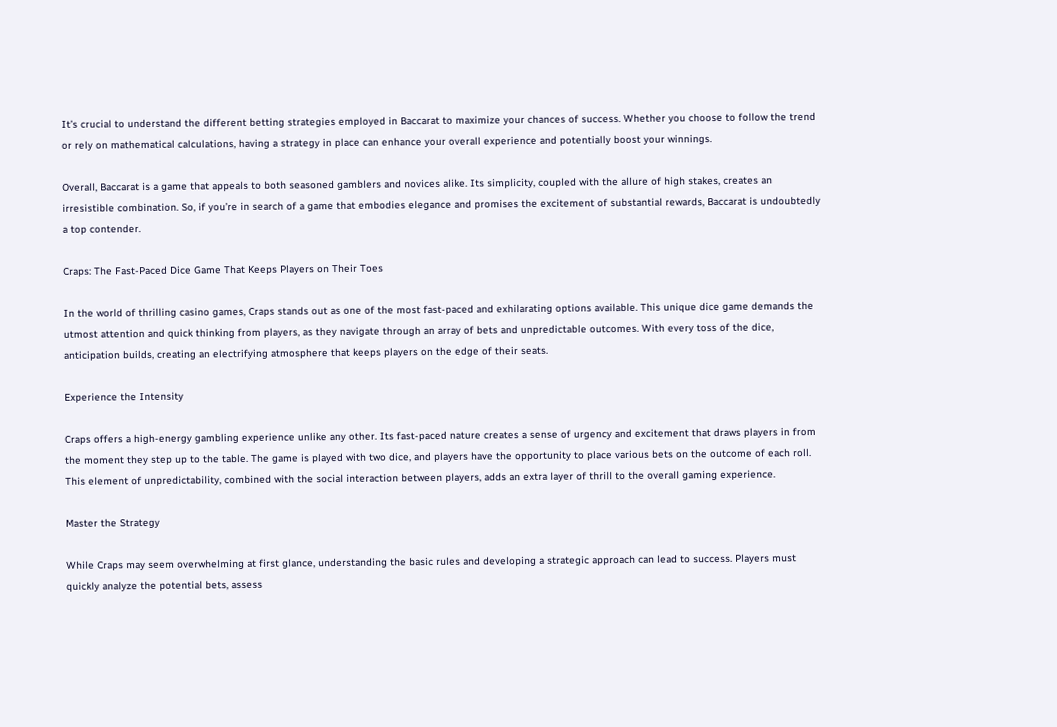It’s crucial to understand the different betting strategies employed in Baccarat to maximize your chances of success. Whether you choose to follow the trend or rely on mathematical calculations, having a strategy in place can enhance your overall experience and potentially boost your winnings.

Overall, Baccarat is a game that appeals to both seasoned gamblers and novices alike. Its simplicity, coupled with the allure of high stakes, creates an irresistible combination. So, if you’re in search of a game that embodies elegance and promises the excitement of substantial rewards, Baccarat is undoubtedly a top contender.

Craps: The Fast-Paced Dice Game That Keeps Players on Their Toes

In the world of thrilling casino games, Craps stands out as one of the most fast-paced and exhilarating options available. This unique dice game demands the utmost attention and quick thinking from players, as they navigate through an array of bets and unpredictable outcomes. With every toss of the dice, anticipation builds, creating an electrifying atmosphere that keeps players on the edge of their seats.

Experience the Intensity

Craps offers a high-energy gambling experience unlike any other. Its fast-paced nature creates a sense of urgency and excitement that draws players in from the moment they step up to the table. The game is played with two dice, and players have the opportunity to place various bets on the outcome of each roll. This element of unpredictability, combined with the social interaction between players, adds an extra layer of thrill to the overall gaming experience.

Master the Strategy

While Craps may seem overwhelming at first glance, understanding the basic rules and developing a strategic approach can lead to success. Players must quickly analyze the potential bets, assess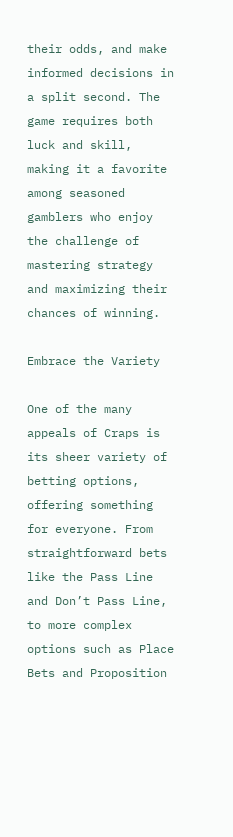their odds, and make informed decisions in a split second. The game requires both luck and skill, making it a favorite among seasoned gamblers who enjoy the challenge of mastering strategy and maximizing their chances of winning.

Embrace the Variety

One of the many appeals of Craps is its sheer variety of betting options, offering something for everyone. From straightforward bets like the Pass Line and Don’t Pass Line, to more complex options such as Place Bets and Proposition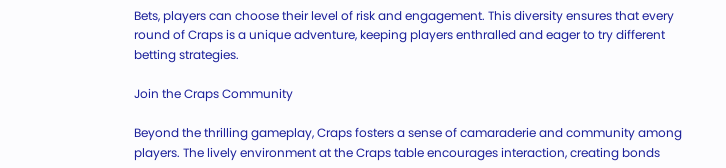Bets, players can choose their level of risk and engagement. This diversity ensures that every round of Craps is a unique adventure, keeping players enthralled and eager to try different betting strategies.

Join the Craps Community

Beyond the thrilling gameplay, Craps fosters a sense of camaraderie and community among players. The lively environment at the Craps table encourages interaction, creating bonds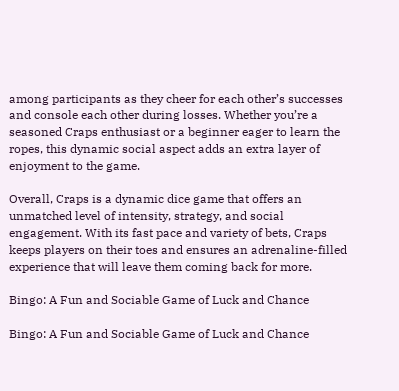among participants as they cheer for each other’s successes and console each other during losses. Whether you’re a seasoned Craps enthusiast or a beginner eager to learn the ropes, this dynamic social aspect adds an extra layer of enjoyment to the game.

Overall, Craps is a dynamic dice game that offers an unmatched level of intensity, strategy, and social engagement. With its fast pace and variety of bets, Craps keeps players on their toes and ensures an adrenaline-filled experience that will leave them coming back for more.

Bingo: A Fun and Sociable Game of Luck and Chance

Bingo: A Fun and Sociable Game of Luck and Chance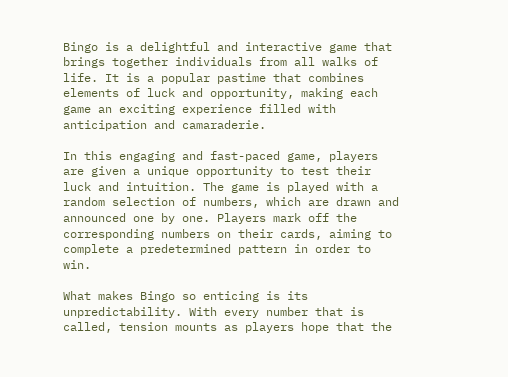Bingo is a delightful and interactive game that brings together individuals from all walks of life. It is a popular pastime that combines elements of luck and opportunity, making each game an exciting experience filled with anticipation and camaraderie.

In this engaging and fast-paced game, players are given a unique opportunity to test their luck and intuition. The game is played with a random selection of numbers, which are drawn and announced one by one. Players mark off the corresponding numbers on their cards, aiming to complete a predetermined pattern in order to win.

What makes Bingo so enticing is its unpredictability. With every number that is called, tension mounts as players hope that the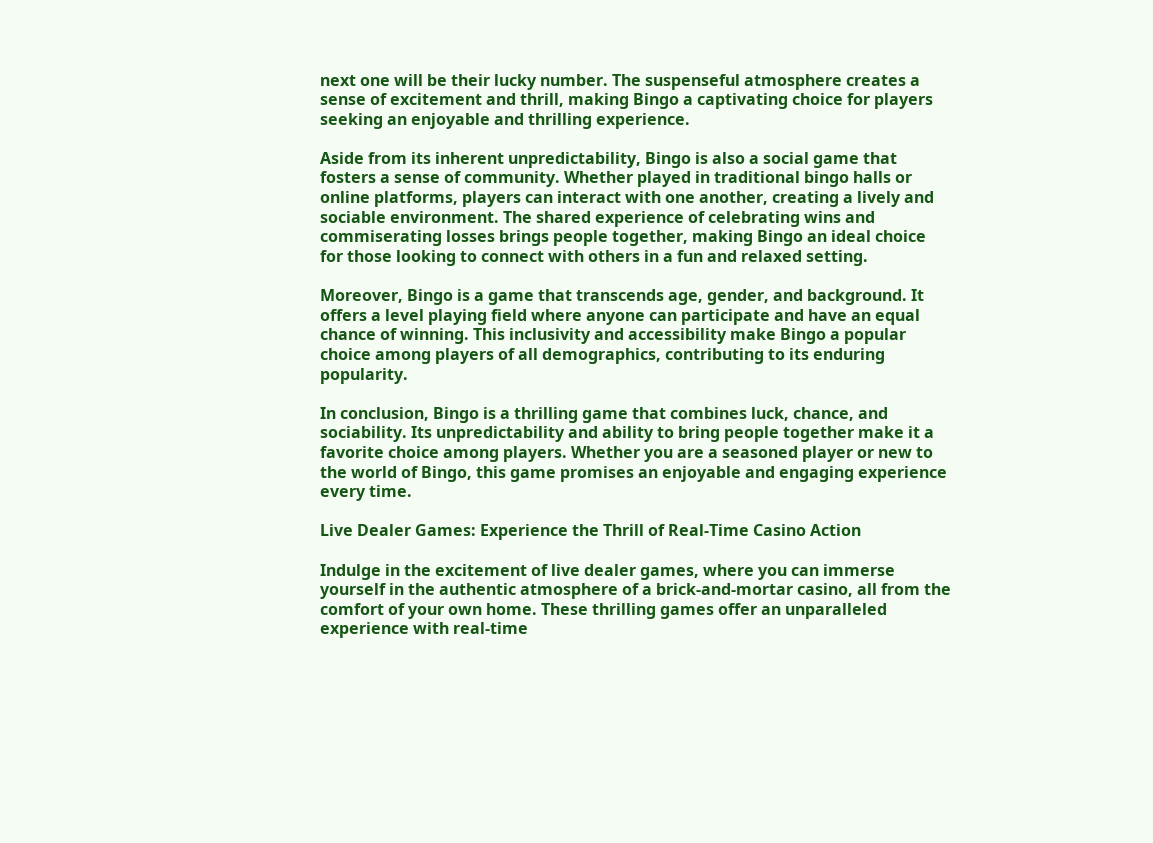next one will be their lucky number. The suspenseful atmosphere creates a sense of excitement and thrill, making Bingo a captivating choice for players seeking an enjoyable and thrilling experience.

Aside from its inherent unpredictability, Bingo is also a social game that fosters a sense of community. Whether played in traditional bingo halls or online platforms, players can interact with one another, creating a lively and sociable environment. The shared experience of celebrating wins and commiserating losses brings people together, making Bingo an ideal choice for those looking to connect with others in a fun and relaxed setting.

Moreover, Bingo is a game that transcends age, gender, and background. It offers a level playing field where anyone can participate and have an equal chance of winning. This inclusivity and accessibility make Bingo a popular choice among players of all demographics, contributing to its enduring popularity.

In conclusion, Bingo is a thrilling game that combines luck, chance, and sociability. Its unpredictability and ability to bring people together make it a favorite choice among players. Whether you are a seasoned player or new to the world of Bingo, this game promises an enjoyable and engaging experience every time.

Live Dealer Games: Experience the Thrill of Real-Time Casino Action

Indulge in the excitement of live dealer games, where you can immerse yourself in the authentic atmosphere of a brick-and-mortar casino, all from the comfort of your own home. These thrilling games offer an unparalleled experience with real-time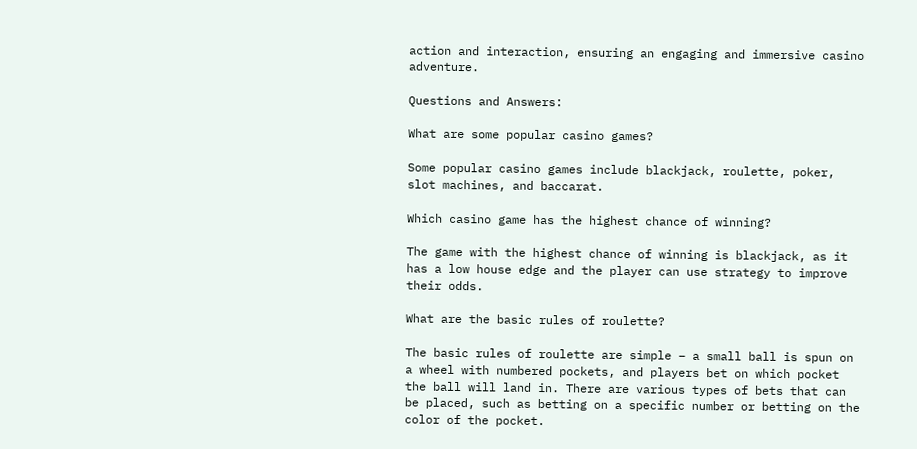action and interaction, ensuring an engaging and immersive casino adventure.

Questions and Answers:

What are some popular casino games?

Some popular casino games include blackjack, roulette, poker, slot machines, and baccarat.

Which casino game has the highest chance of winning?

The game with the highest chance of winning is blackjack, as it has a low house edge and the player can use strategy to improve their odds.

What are the basic rules of roulette?

The basic rules of roulette are simple – a small ball is spun on a wheel with numbered pockets, and players bet on which pocket the ball will land in. There are various types of bets that can be placed, such as betting on a specific number or betting on the color of the pocket.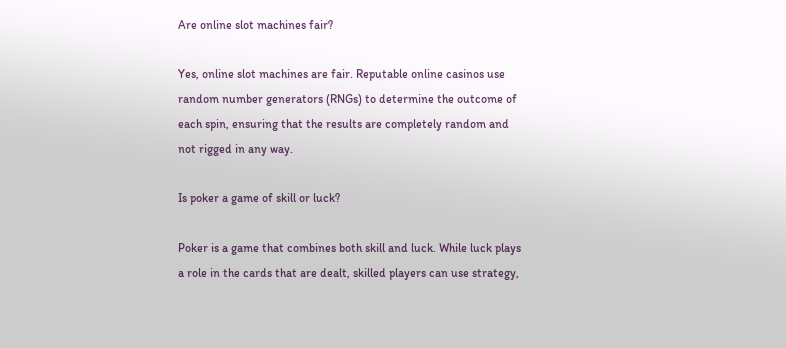Are online slot machines fair?

Yes, online slot machines are fair. Reputable online casinos use random number generators (RNGs) to determine the outcome of each spin, ensuring that the results are completely random and not rigged in any way.

Is poker a game of skill or luck?

Poker is a game that combines both skill and luck. While luck plays a role in the cards that are dealt, skilled players can use strategy,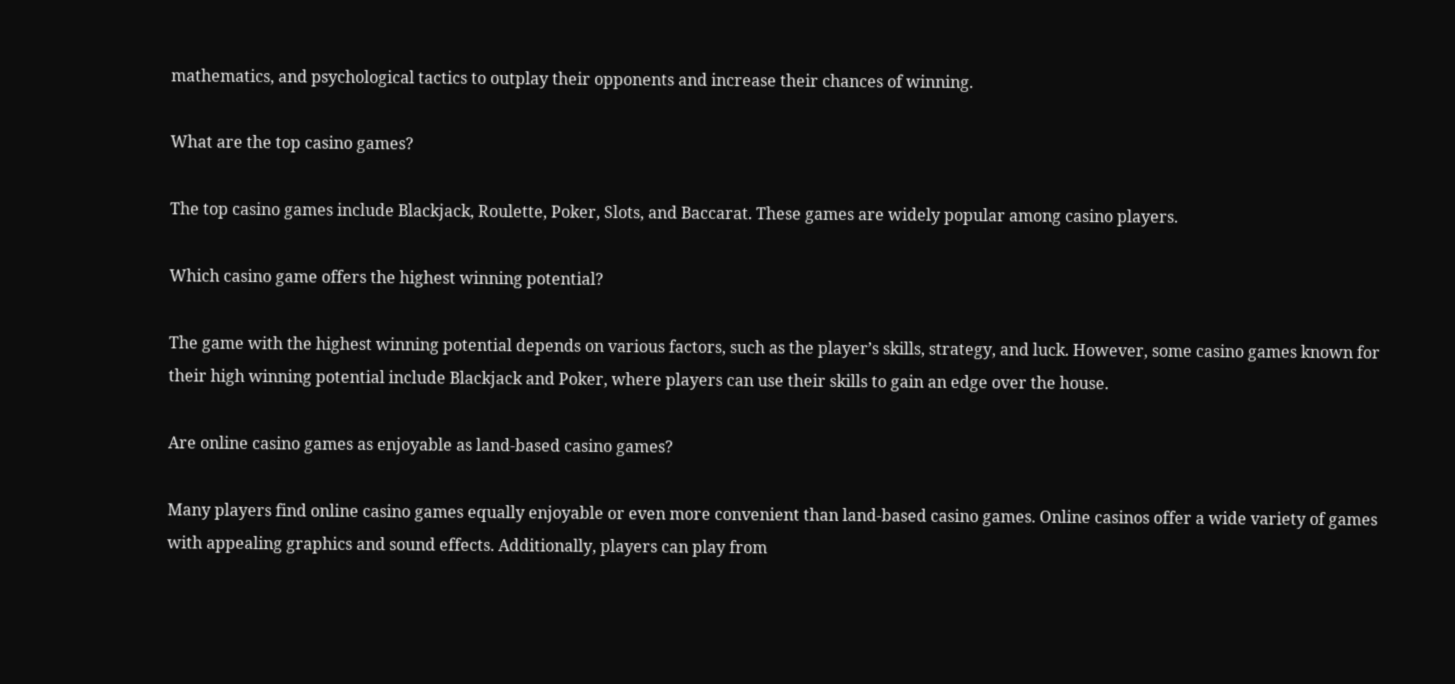mathematics, and psychological tactics to outplay their opponents and increase their chances of winning.

What are the top casino games?

The top casino games include Blackjack, Roulette, Poker, Slots, and Baccarat. These games are widely popular among casino players.

Which casino game offers the highest winning potential?

The game with the highest winning potential depends on various factors, such as the player’s skills, strategy, and luck. However, some casino games known for their high winning potential include Blackjack and Poker, where players can use their skills to gain an edge over the house.

Are online casino games as enjoyable as land-based casino games?

Many players find online casino games equally enjoyable or even more convenient than land-based casino games. Online casinos offer a wide variety of games with appealing graphics and sound effects. Additionally, players can play from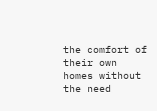the comfort of their own homes without the need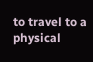to travel to a physical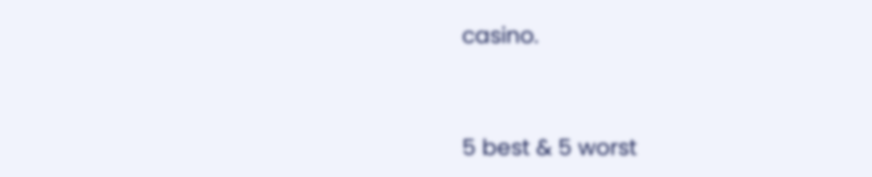casino.


5 best & 5 worst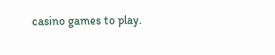casino games to play.